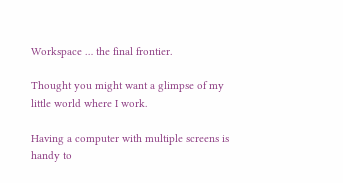Workspace … the final frontier.

Thought you might want a glimpse of my little world where I work.

Having a computer with multiple screens is handy to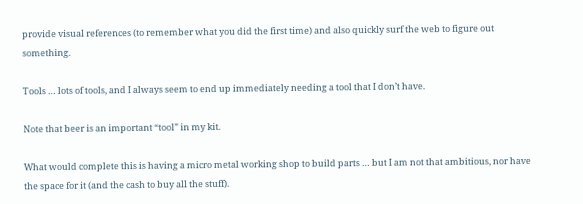provide visual references (to remember what you did the first time) and also quickly surf the web to figure out something.

Tools … lots of tools, and I always seem to end up immediately needing a tool that I don’t have.

Note that beer is an important “tool” in my kit.

What would complete this is having a micro metal working shop to build parts … but I am not that ambitious, nor have the space for it (and the cash to buy all the stuff).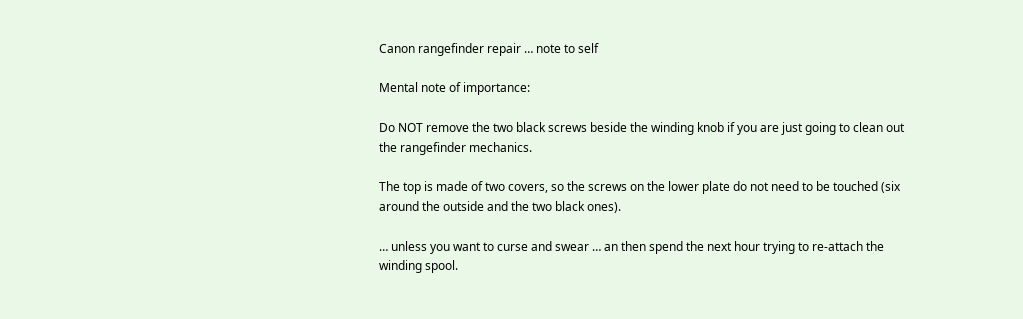Canon rangefinder repair … note to self

Mental note of importance:

Do NOT remove the two black screws beside the winding knob if you are just going to clean out the rangefinder mechanics.

The top is made of two covers, so the screws on the lower plate do not need to be touched (six around the outside and the two black ones).

… unless you want to curse and swear … an then spend the next hour trying to re-attach the winding spool.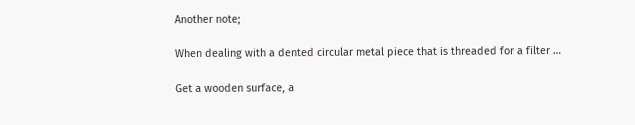Another note;

When dealing with a dented circular metal piece that is threaded for a filter …

Get a wooden surface, a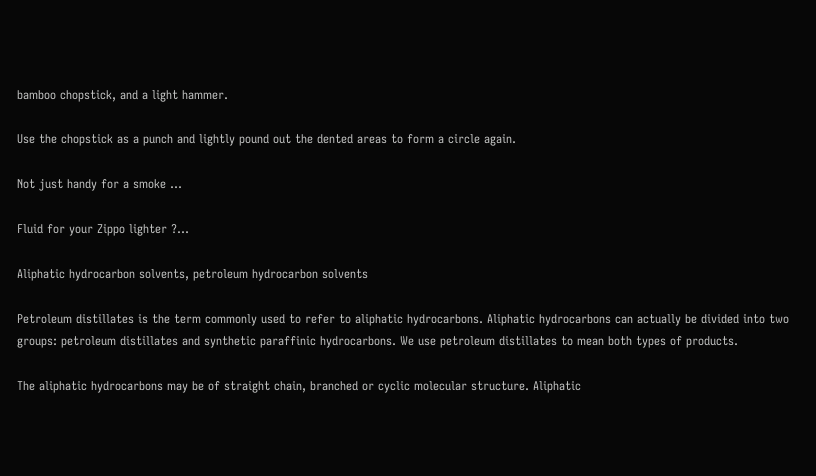bamboo chopstick, and a light hammer.

Use the chopstick as a punch and lightly pound out the dented areas to form a circle again.

Not just handy for a smoke …

Fluid for your Zippo lighter ?…

Aliphatic hydrocarbon solvents, petroleum hydrocarbon solvents

Petroleum distillates is the term commonly used to refer to aliphatic hydrocarbons. Aliphatic hydrocarbons can actually be divided into two groups: petroleum distillates and synthetic paraffinic hydrocarbons. We use petroleum distillates to mean both types of products.

The aliphatic hydrocarbons may be of straight chain, branched or cyclic molecular structure. Aliphatic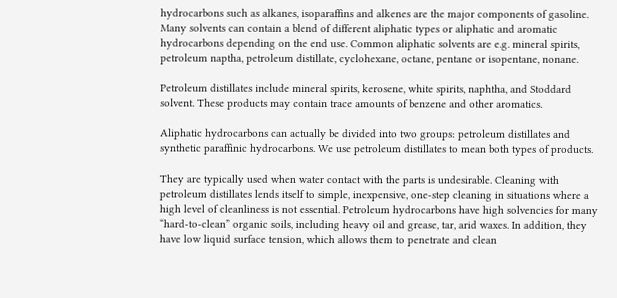hydrocarbons such as alkanes, isoparaffins and alkenes are the major components of gasoline. Many solvents can contain a blend of different aliphatic types or aliphatic and aromatic hydrocarbons depending on the end use. Common aliphatic solvents are e.g. mineral spirits, petroleum naptha, petroleum distillate, cyclohexane, octane, pentane or isopentane, nonane.

Petroleum distillates include mineral spirits, kerosene, white spirits, naphtha, and Stoddard solvent. These products may contain trace amounts of benzene and other aromatics.

Aliphatic hydrocarbons can actually be divided into two groups: petroleum distillates and synthetic paraffinic hydrocarbons. We use petroleum distillates to mean both types of products.

They are typically used when water contact with the parts is undesirable. Cleaning with petroleum distillates lends itself to simple, inexpensive, one-step cleaning in situations where a high level of cleanliness is not essential. Petroleum hydrocarbons have high solvencies for many “hard-to-clean” organic soils, including heavy oil and grease, tar, arid waxes. In addition, they have low liquid surface tension, which allows them to penetrate and clean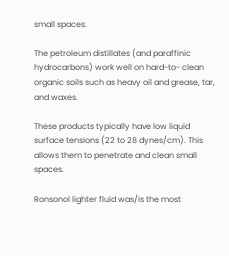small spaces.

The petroleum distillates (and paraffinic hydrocarbons) work well on hard-to- clean organic soils such as heavy oil and grease, tar, and waxes.

These products typically have low liquid surface tensions (22 to 28 dynes/cm). This allows them to penetrate and clean small spaces.

Ronsonol lighter fluid was/is the most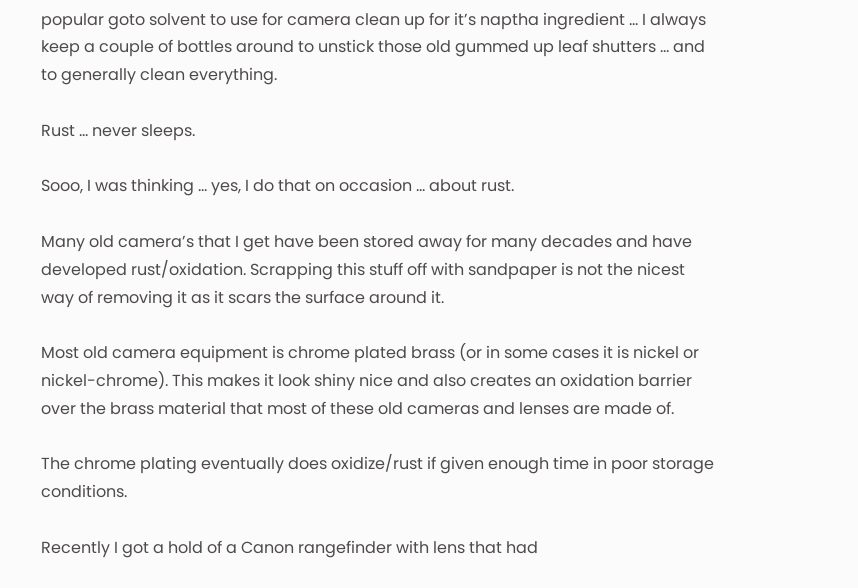popular goto solvent to use for camera clean up for it’s naptha ingredient … I always keep a couple of bottles around to unstick those old gummed up leaf shutters … and to generally clean everything.

Rust … never sleeps.

Sooo, I was thinking … yes, I do that on occasion … about rust.

Many old camera’s that I get have been stored away for many decades and have developed rust/oxidation. Scrapping this stuff off with sandpaper is not the nicest way of removing it as it scars the surface around it.

Most old camera equipment is chrome plated brass (or in some cases it is nickel or nickel-chrome). This makes it look shiny nice and also creates an oxidation barrier over the brass material that most of these old cameras and lenses are made of.

The chrome plating eventually does oxidize/rust if given enough time in poor storage conditions.

Recently I got a hold of a Canon rangefinder with lens that had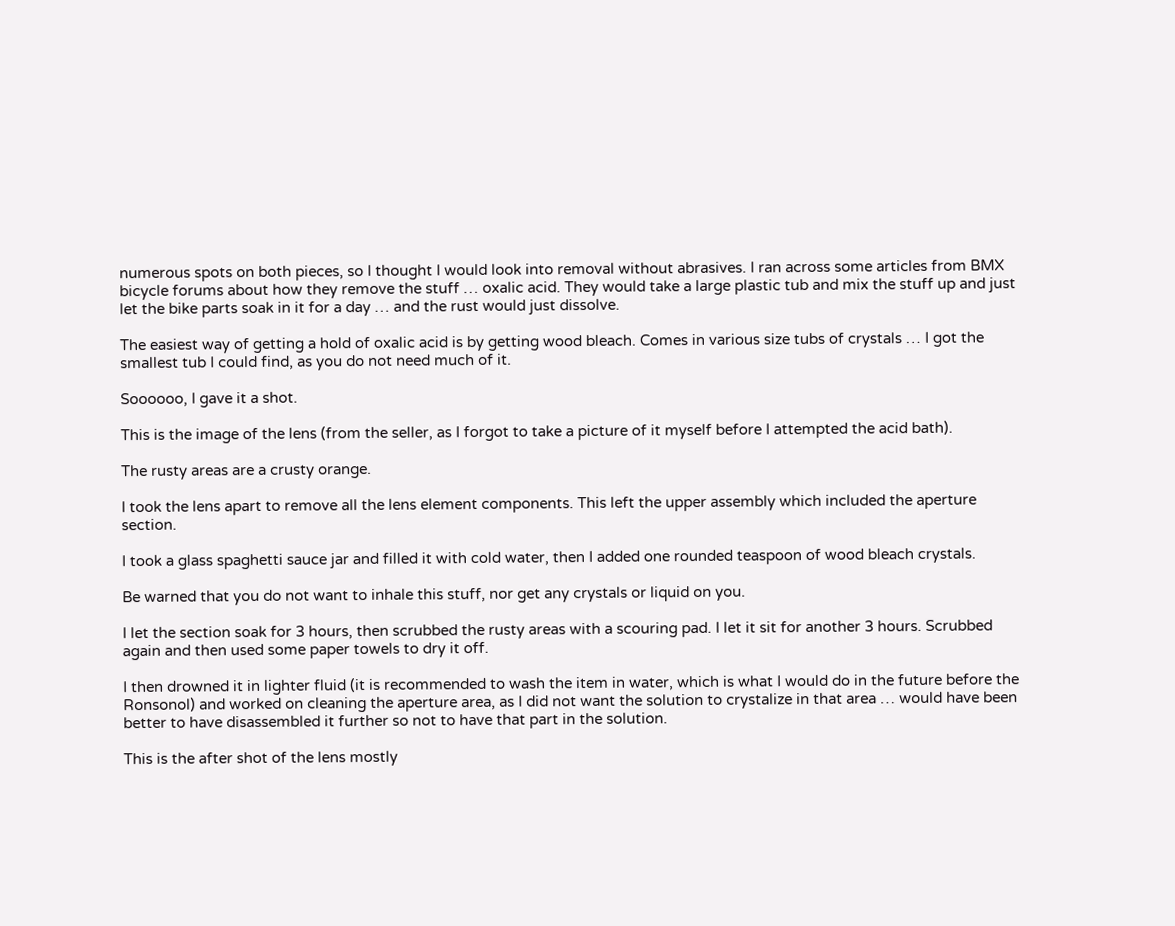numerous spots on both pieces, so I thought I would look into removal without abrasives. I ran across some articles from BMX bicycle forums about how they remove the stuff … oxalic acid. They would take a large plastic tub and mix the stuff up and just let the bike parts soak in it for a day … and the rust would just dissolve.

The easiest way of getting a hold of oxalic acid is by getting wood bleach. Comes in various size tubs of crystals … I got the smallest tub I could find, as you do not need much of it.

Soooooo, I gave it a shot.

This is the image of the lens (from the seller, as I forgot to take a picture of it myself before I attempted the acid bath).

The rusty areas are a crusty orange.

I took the lens apart to remove all the lens element components. This left the upper assembly which included the aperture section.

I took a glass spaghetti sauce jar and filled it with cold water, then I added one rounded teaspoon of wood bleach crystals.

Be warned that you do not want to inhale this stuff, nor get any crystals or liquid on you.

I let the section soak for 3 hours, then scrubbed the rusty areas with a scouring pad. I let it sit for another 3 hours. Scrubbed again and then used some paper towels to dry it off.

I then drowned it in lighter fluid (it is recommended to wash the item in water, which is what I would do in the future before the Ronsonol) and worked on cleaning the aperture area, as I did not want the solution to crystalize in that area … would have been better to have disassembled it further so not to have that part in the solution.

This is the after shot of the lens mostly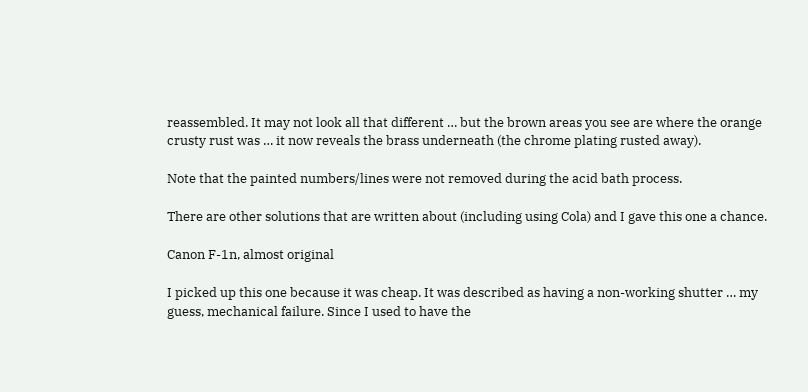reassembled. It may not look all that different … but the brown areas you see are where the orange crusty rust was … it now reveals the brass underneath (the chrome plating rusted away).

Note that the painted numbers/lines were not removed during the acid bath process.

There are other solutions that are written about (including using Cola) and I gave this one a chance.

Canon F-1n, almost original

I picked up this one because it was cheap. It was described as having a non-working shutter … my guess, mechanical failure. Since I used to have the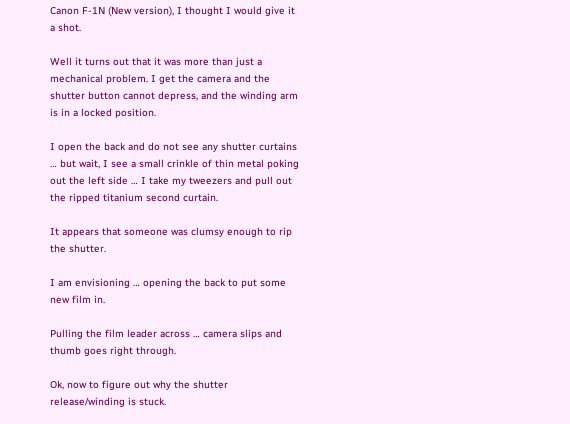Canon F-1N (New version), I thought I would give it a shot.

Well it turns out that it was more than just a mechanical problem. I get the camera and the shutter button cannot depress, and the winding arm is in a locked position.

I open the back and do not see any shutter curtains … but wait, I see a small crinkle of thin metal poking out the left side … I take my tweezers and pull out the ripped titanium second curtain.

It appears that someone was clumsy enough to rip the shutter.

I am envisioning … opening the back to put some new film in.

Pulling the film leader across … camera slips and thumb goes right through.

Ok, now to figure out why the shutter release/winding is stuck.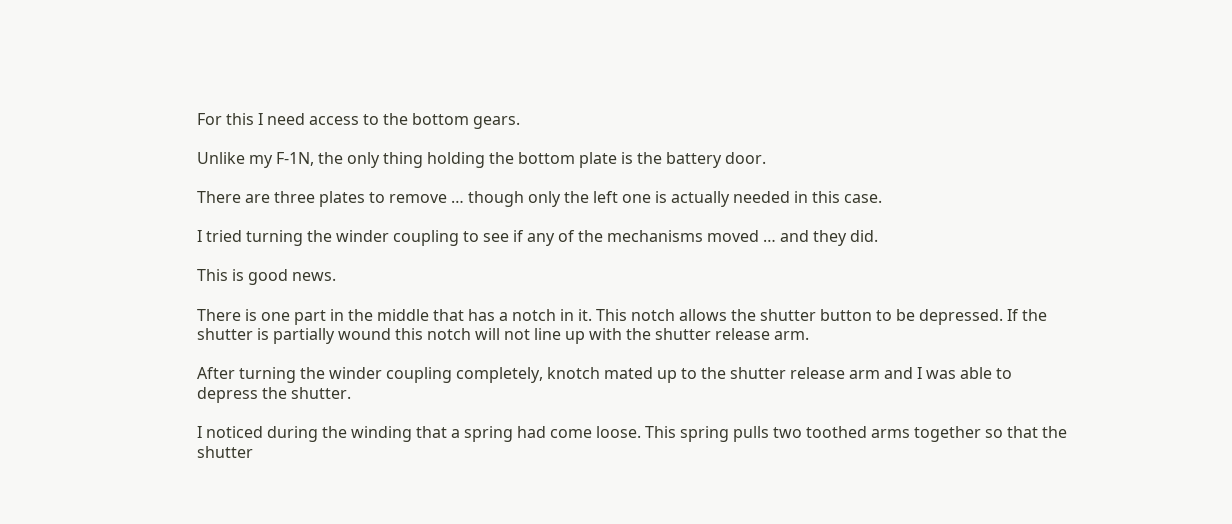For this I need access to the bottom gears.

Unlike my F-1N, the only thing holding the bottom plate is the battery door.

There are three plates to remove … though only the left one is actually needed in this case.

I tried turning the winder coupling to see if any of the mechanisms moved … and they did.

This is good news.

There is one part in the middle that has a notch in it. This notch allows the shutter button to be depressed. If the shutter is partially wound this notch will not line up with the shutter release arm.

After turning the winder coupling completely, knotch mated up to the shutter release arm and I was able to depress the shutter.

I noticed during the winding that a spring had come loose. This spring pulls two toothed arms together so that the shutter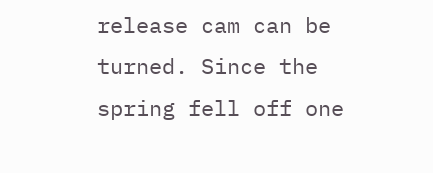release cam can be turned. Since the spring fell off one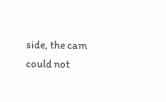side, the cam could not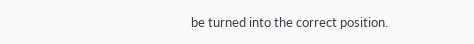be turned into the correct position.